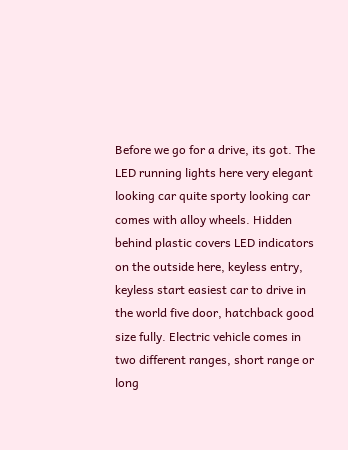Before we go for a drive, its got. The LED running lights here very elegant looking car quite sporty looking car comes with alloy wheels. Hidden behind plastic covers LED indicators on the outside here, keyless entry, keyless start easiest car to drive in the world five door, hatchback good size fully. Electric vehicle comes in two different ranges, short range or long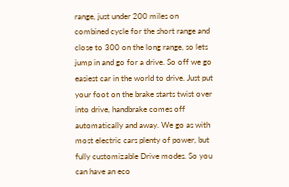range, just under 200 miles on combined cycle for the short range and close to 300 on the long range, so lets jump in and go for a drive. So off we go easiest car in the world to drive. Just put your foot on the brake starts twist over into drive, handbrake comes off automatically and away. We go as with most electric cars plenty of power, but fully customizable Drive modes. So you can have an eco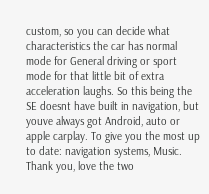custom, so you can decide what characteristics the car has normal mode for General driving or sport mode for that little bit of extra acceleration laughs. So this being the SE doesnt have built in navigation, but youve always got Android, auto or apple carplay. To give you the most up to date: navigation systems, Music. Thank you, love the two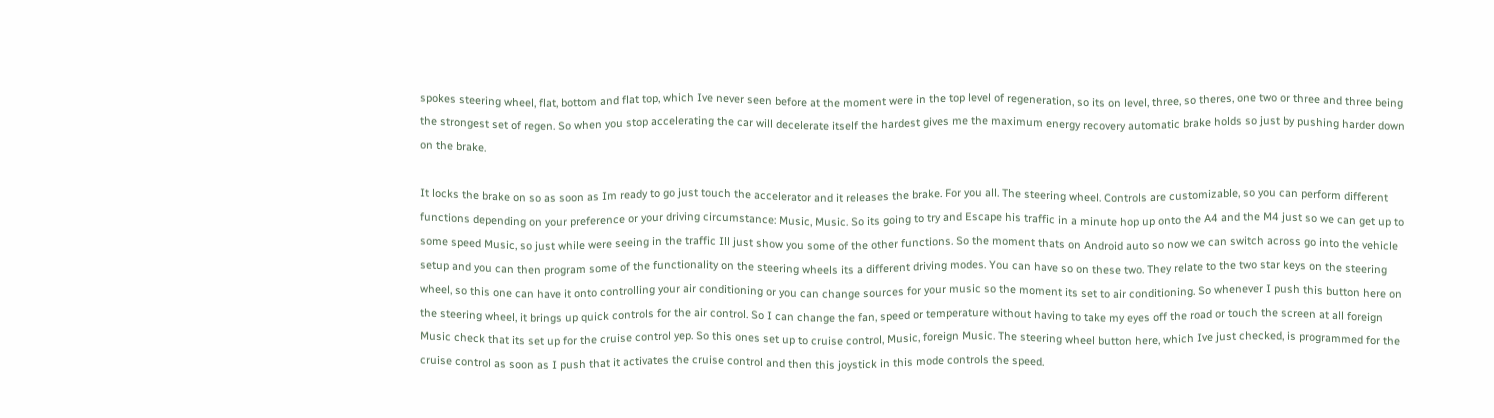spokes steering wheel, flat, bottom and flat top, which Ive never seen before at the moment were in the top level of regeneration, so its on level, three, so theres, one two or three and three being the strongest set of regen. So when you stop accelerating the car will decelerate itself the hardest gives me the maximum energy recovery automatic brake holds so just by pushing harder down on the brake.

It locks the brake on so as soon as Im ready to go just touch the accelerator and it releases the brake. For you all. The steering wheel. Controls are customizable, so you can perform different functions depending on your preference or your driving circumstance: Music, Music. So its going to try and Escape his traffic in a minute hop up onto the A4 and the M4 just so we can get up to some speed Music, so just while were seeing in the traffic Ill just show you some of the other functions. So the moment thats on Android auto so now we can switch across go into the vehicle setup and you can then program some of the functionality on the steering wheels its a different driving modes. You can have so on these two. They relate to the two star keys on the steering wheel, so this one can have it onto controlling your air conditioning or you can change sources for your music so the moment its set to air conditioning. So whenever I push this button here on the steering wheel, it brings up quick controls for the air control. So I can change the fan, speed or temperature without having to take my eyes off the road or touch the screen at all foreign Music check that its set up for the cruise control yep. So this ones set up to cruise control, Music, foreign Music. The steering wheel button here, which Ive just checked, is programmed for the cruise control as soon as I push that it activates the cruise control and then this joystick in this mode controls the speed.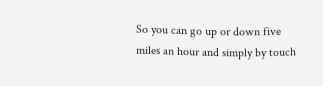So you can go up or down five miles an hour and simply by touch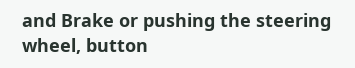and Brake or pushing the steering wheel, button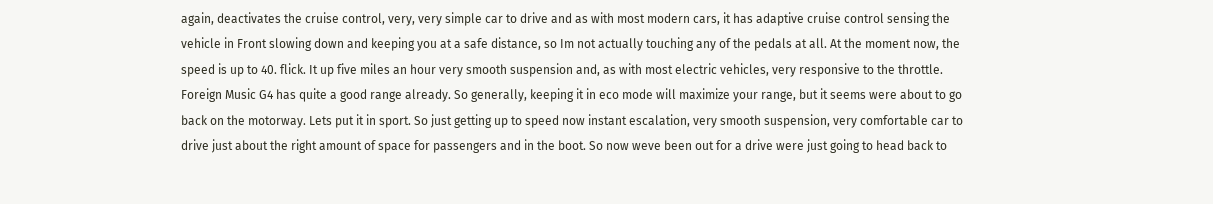again, deactivates the cruise control, very, very simple car to drive and as with most modern cars, it has adaptive cruise control sensing the vehicle in Front slowing down and keeping you at a safe distance, so Im not actually touching any of the pedals at all. At the moment now, the speed is up to 40. flick. It up five miles an hour very smooth suspension and, as with most electric vehicles, very responsive to the throttle. Foreign Music G4 has quite a good range already. So generally, keeping it in eco mode will maximize your range, but it seems were about to go back on the motorway. Lets put it in sport. So just getting up to speed now instant escalation, very smooth suspension, very comfortable car to drive just about the right amount of space for passengers and in the boot. So now weve been out for a drive were just going to head back to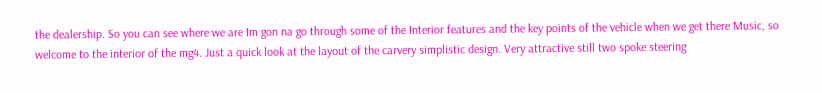the dealership. So you can see where we are Im gon na go through some of the Interior features and the key points of the vehicle when we get there Music, so welcome to the interior of the mg4. Just a quick look at the layout of the carvery simplistic design. Very attractive still two spoke steering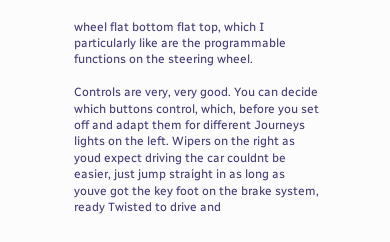wheel flat bottom flat top, which I particularly like are the programmable functions on the steering wheel.

Controls are very, very good. You can decide which buttons control, which, before you set off and adapt them for different Journeys lights on the left. Wipers on the right as youd expect driving the car couldnt be easier, just jump straight in as long as youve got the key foot on the brake system, ready Twisted to drive and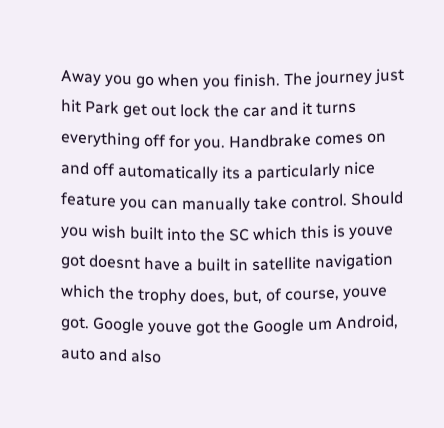Away you go when you finish. The journey just hit Park get out lock the car and it turns everything off for you. Handbrake comes on and off automatically its a particularly nice feature you can manually take control. Should you wish built into the SC which this is youve got doesnt have a built in satellite navigation which the trophy does, but, of course, youve got. Google youve got the Google um Android, auto and also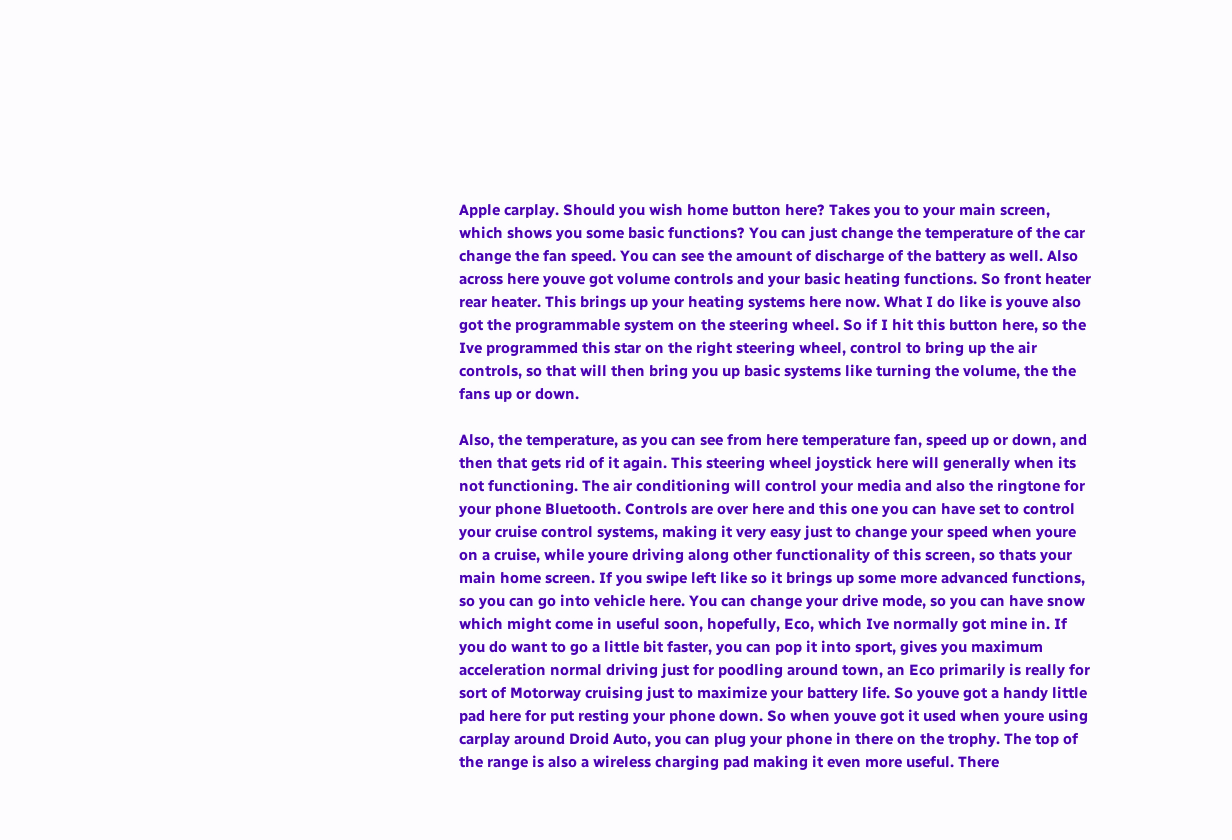Apple carplay. Should you wish home button here? Takes you to your main screen, which shows you some basic functions? You can just change the temperature of the car change the fan speed. You can see the amount of discharge of the battery as well. Also across here youve got volume controls and your basic heating functions. So front heater rear heater. This brings up your heating systems here now. What I do like is youve also got the programmable system on the steering wheel. So if I hit this button here, so the Ive programmed this star on the right steering wheel, control to bring up the air controls, so that will then bring you up basic systems like turning the volume, the the fans up or down.

Also, the temperature, as you can see from here temperature fan, speed up or down, and then that gets rid of it again. This steering wheel joystick here will generally when its not functioning. The air conditioning will control your media and also the ringtone for your phone Bluetooth. Controls are over here and this one you can have set to control your cruise control systems, making it very easy just to change your speed when youre on a cruise, while youre driving along other functionality of this screen, so thats your main home screen. If you swipe left like so it brings up some more advanced functions, so you can go into vehicle here. You can change your drive mode, so you can have snow which might come in useful soon, hopefully, Eco, which Ive normally got mine in. If you do want to go a little bit faster, you can pop it into sport, gives you maximum acceleration normal driving just for poodling around town, an Eco primarily is really for sort of Motorway cruising just to maximize your battery life. So youve got a handy little pad here for put resting your phone down. So when youve got it used when youre using carplay around Droid Auto, you can plug your phone in there on the trophy. The top of the range is also a wireless charging pad making it even more useful. There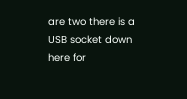are two there is a USB socket down here for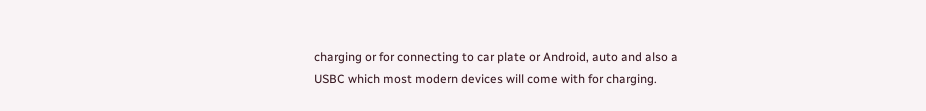charging or for connecting to car plate or Android, auto and also a USBC which most modern devices will come with for charging.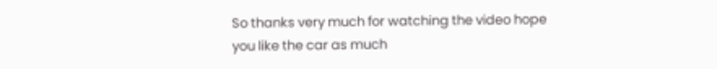So thanks very much for watching the video hope you like the car as much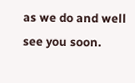as we do and well see you soon.